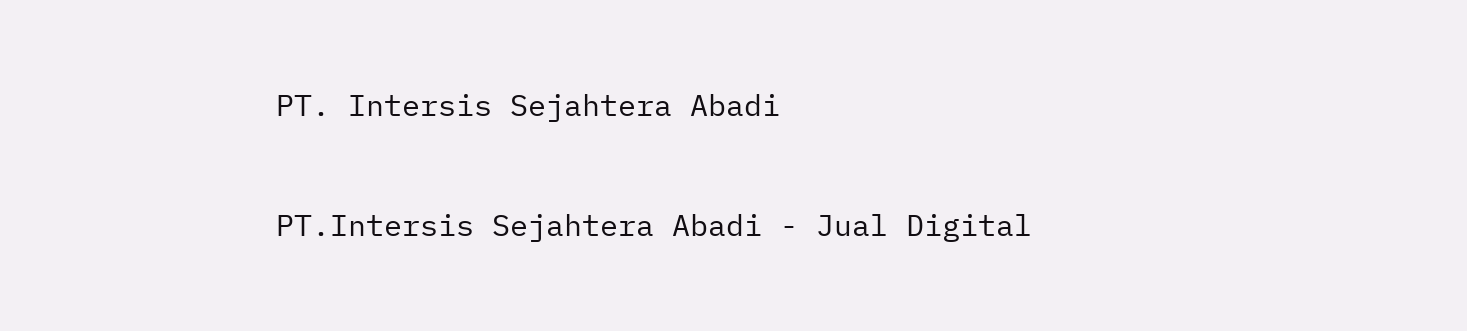PT. Intersis Sejahtera Abadi

PT.Intersis Sejahtera Abadi - Jual Digital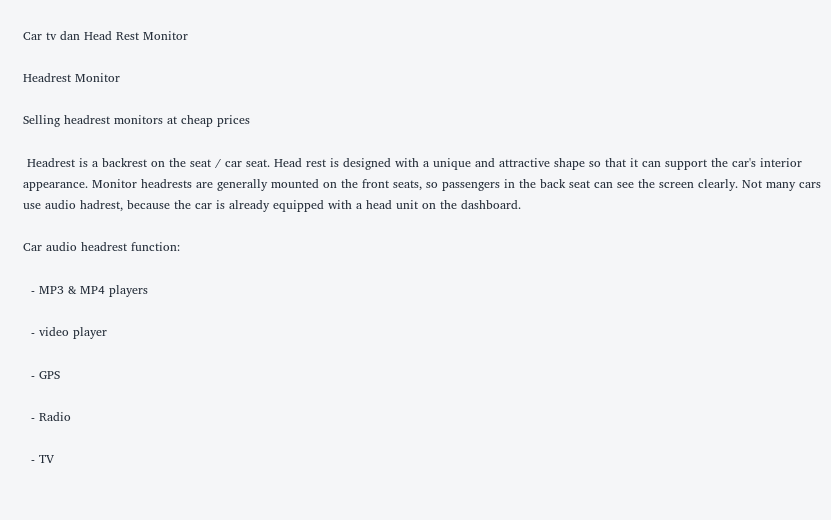Car tv dan Head Rest Monitor

Headrest Monitor

Selling headrest monitors at cheap prices

 Headrest is a backrest on the seat / car seat. Head rest is designed with a unique and attractive shape so that it can support the car's interior appearance. Monitor headrests are generally mounted on the front seats, so passengers in the back seat can see the screen clearly. Not many cars use audio hadrest, because the car is already equipped with a head unit on the dashboard.

Car audio headrest function:

  - MP3 & MP4 players

  - video player

  - GPS

  - Radio

  - TV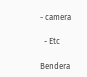- camera

  - Etc

Bendera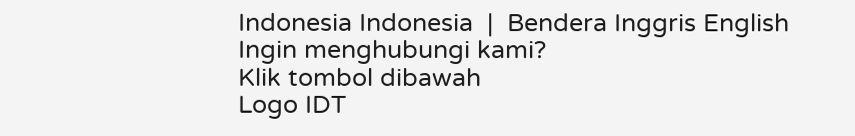Indonesia Indonesia  |  Bendera Inggris English
Ingin menghubungi kami?
Klik tombol dibawah
Logo IDT